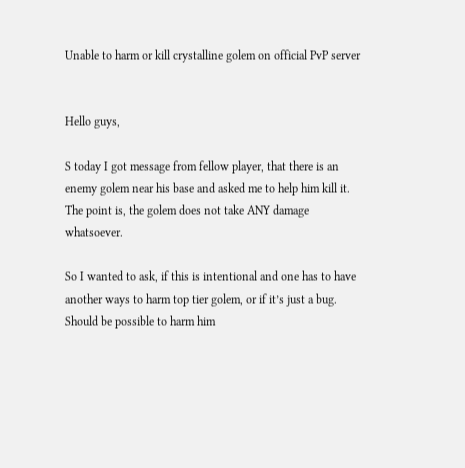Unable to harm or kill crystalline golem on official PvP server


Hello guys,

S today I got message from fellow player, that there is an enemy golem near his base and asked me to help him kill it. The point is, the golem does not take ANY damage whatsoever.

So I wanted to ask, if this is intentional and one has to have another ways to harm top tier golem, or if it’s just a bug. Should be possible to harm him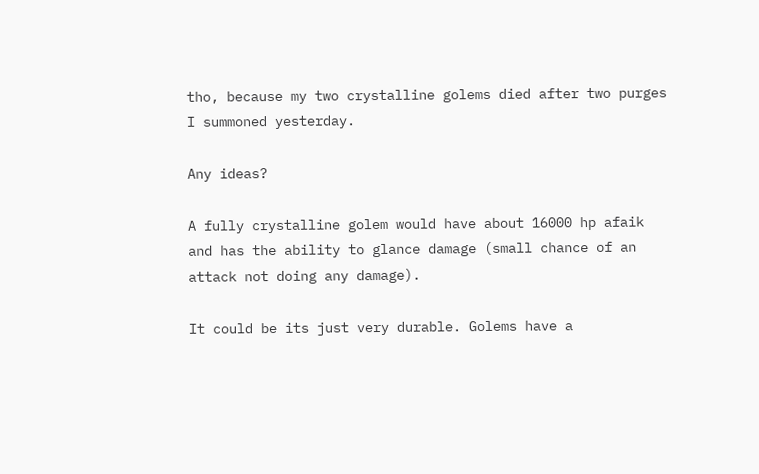tho, because my two crystalline golems died after two purges I summoned yesterday.

Any ideas?

A fully crystalline golem would have about 16000 hp afaik and has the ability to glance damage (small chance of an attack not doing any damage).

It could be its just very durable. Golems have a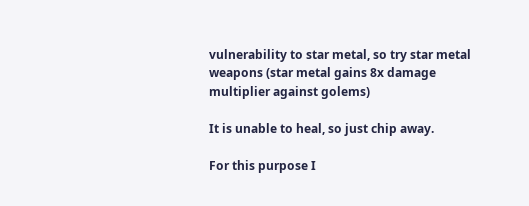vulnerability to star metal, so try star metal weapons (star metal gains 8x damage multiplier against golems)

It is unable to heal, so just chip away.

For this purpose I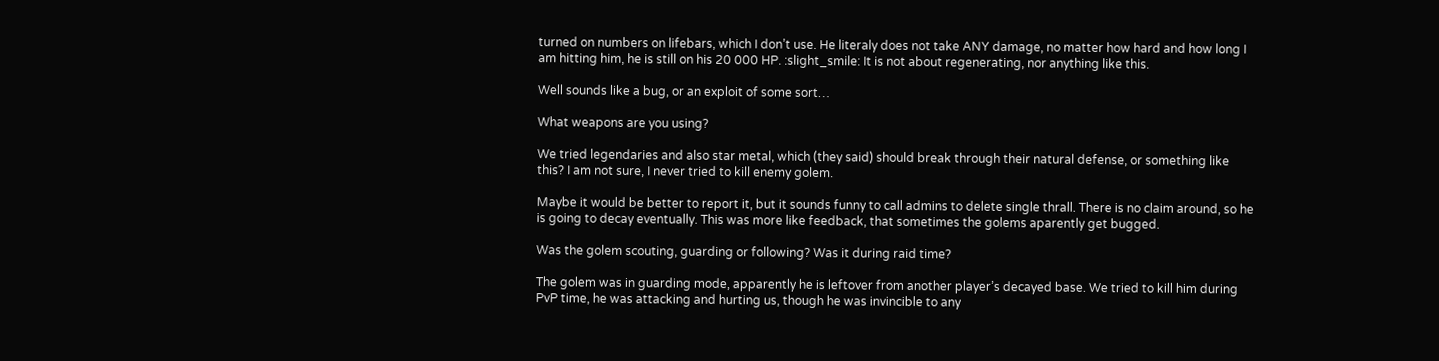turned on numbers on lifebars, which I don’t use. He literaly does not take ANY damage, no matter how hard and how long I am hitting him, he is still on his 20 000 HP. :slight_smile: It is not about regenerating, nor anything like this.

Well sounds like a bug, or an exploit of some sort…

What weapons are you using?

We tried legendaries and also star metal, which (they said) should break through their natural defense, or something like this? I am not sure, I never tried to kill enemy golem.

Maybe it would be better to report it, but it sounds funny to call admins to delete single thrall. There is no claim around, so he is going to decay eventually. This was more like feedback, that sometimes the golems aparently get bugged.

Was the golem scouting, guarding or following? Was it during raid time?

The golem was in guarding mode, apparently he is leftover from another player’s decayed base. We tried to kill him during PvP time, he was attacking and hurting us, though he was invincible to any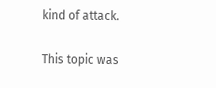kind of attack.

This topic was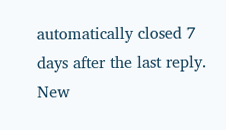automatically closed 7 days after the last reply. New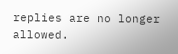replies are no longer allowed.